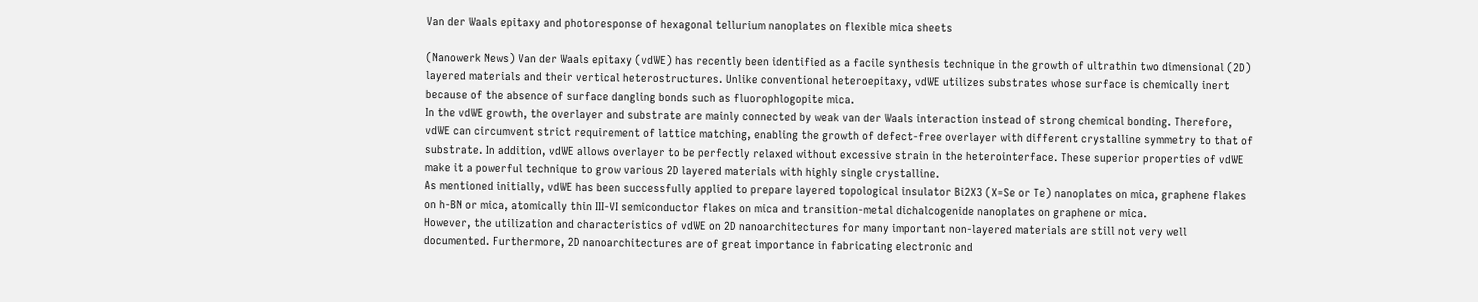Van der Waals epitaxy and photoresponse of hexagonal tellurium nanoplates on flexible mica sheets

(Nanowerk News) Van der Waals epitaxy (vdWE) has recently been identified as a facile synthesis technique in the growth of ultrathin two dimensional (2D) layered materials and their vertical heterostructures. Unlike conventional heteroepitaxy, vdWE utilizes substrates whose surface is chemically inert because of the absence of surface dangling bonds such as fluorophlogopite mica.
In the vdWE growth, the overlayer and substrate are mainly connected by weak van der Waals interaction instead of strong chemical bonding. Therefore, vdWE can circumvent strict requirement of lattice matching, enabling the growth of defect-free overlayer with different crystalline symmetry to that of substrate. In addition, vdWE allows overlayer to be perfectly relaxed without excessive strain in the heterointerface. These superior properties of vdWE make it a powerful technique to grow various 2D layered materials with highly single crystalline.
As mentioned initially, vdWE has been successfully applied to prepare layered topological insulator Bi2X3 (X=Se or Te) nanoplates on mica, graphene flakes on h-BN or mica, atomically thin III-VI semiconductor flakes on mica and transition-metal dichalcogenide nanoplates on graphene or mica.
However, the utilization and characteristics of vdWE on 2D nanoarchitectures for many important non-layered materials are still not very well documented. Furthermore, 2D nanoarchitectures are of great importance in fabricating electronic and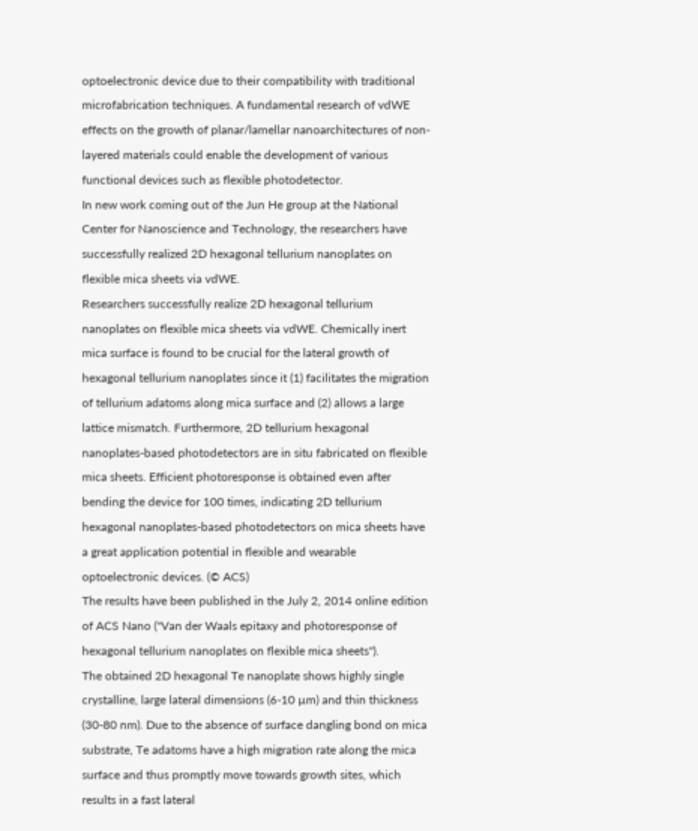optoelectronic device due to their compatibility with traditional microfabrication techniques. A fundamental research of vdWE effects on the growth of planar/lamellar nanoarchitectures of non-layered materials could enable the development of various functional devices such as flexible photodetector.
In new work coming out of the Jun He group at the National Center for Nanoscience and Technology, the researchers have successfully realized 2D hexagonal tellurium nanoplates on flexible mica sheets via vdWE.
Researchers successfully realize 2D hexagonal tellurium nanoplates on flexible mica sheets via vdWE. Chemically inert mica surface is found to be crucial for the lateral growth of hexagonal tellurium nanoplates since it (1) facilitates the migration of tellurium adatoms along mica surface and (2) allows a large lattice mismatch. Furthermore, 2D tellurium hexagonal nanoplates-based photodetectors are in situ fabricated on flexible mica sheets. Efficient photoresponse is obtained even after bending the device for 100 times, indicating 2D tellurium hexagonal nanoplates-based photodetectors on mica sheets have a great application potential in flexible and wearable optoelectronic devices. (© ACS)
The results have been published in the July 2, 2014 online edition of ACS Nano ("Van der Waals epitaxy and photoresponse of hexagonal tellurium nanoplates on flexible mica sheets").
The obtained 2D hexagonal Te nanoplate shows highly single crystalline, large lateral dimensions (6-10 µm) and thin thickness (30-80 nm). Due to the absence of surface dangling bond on mica substrate, Te adatoms have a high migration rate along the mica surface and thus promptly move towards growth sites, which results in a fast lateral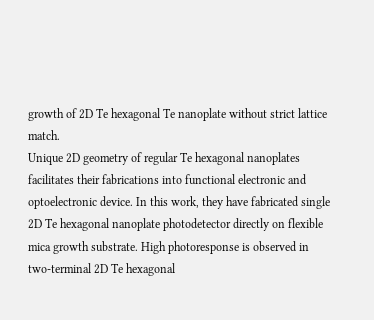growth of 2D Te hexagonal Te nanoplate without strict lattice match.
Unique 2D geometry of regular Te hexagonal nanoplates facilitates their fabrications into functional electronic and optoelectronic device. In this work, they have fabricated single 2D Te hexagonal nanoplate photodetector directly on flexible mica growth substrate. High photoresponse is observed in two-terminal 2D Te hexagonal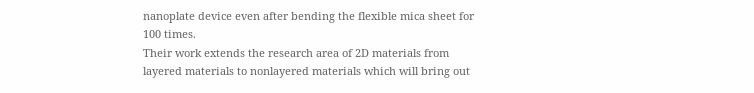nanoplate device even after bending the flexible mica sheet for 100 times.
Their work extends the research area of 2D materials from layered materials to nonlayered materials which will bring out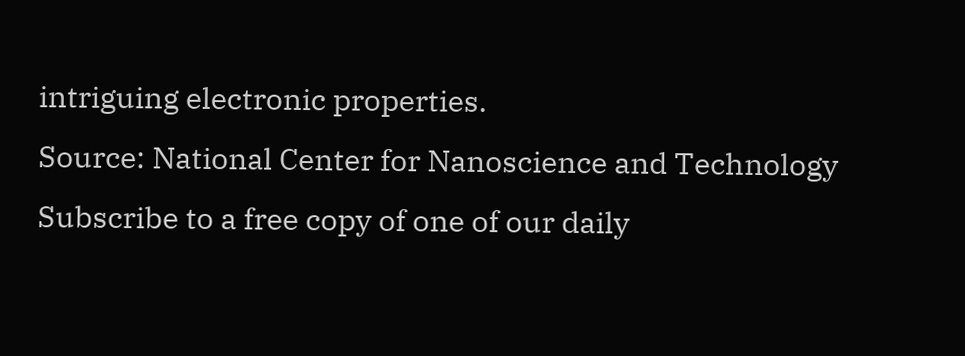intriguing electronic properties.
Source: National Center for Nanoscience and Technology
Subscribe to a free copy of one of our daily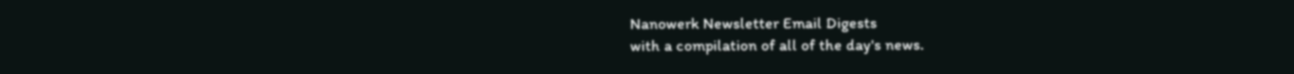Nanowerk Newsletter Email Digests
with a compilation of all of the day's news.